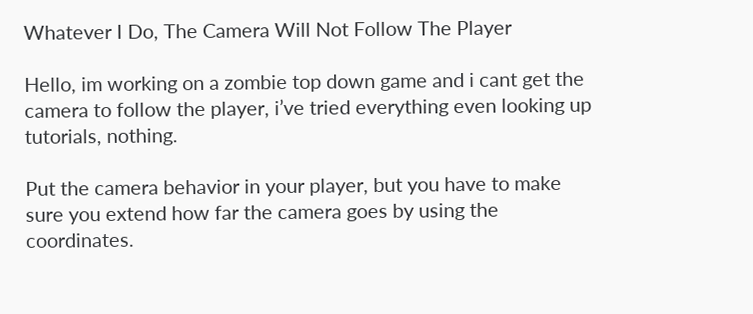Whatever I Do, The Camera Will Not Follow The Player

Hello, im working on a zombie top down game and i cant get the camera to follow the player, i’ve tried everything even looking up tutorials, nothing.

Put the camera behavior in your player, but you have to make sure you extend how far the camera goes by using the coordinates.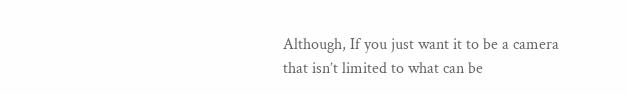Although, If you just want it to be a camera that isn’t limited to what can be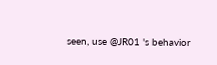seen, use @JR01 's behavior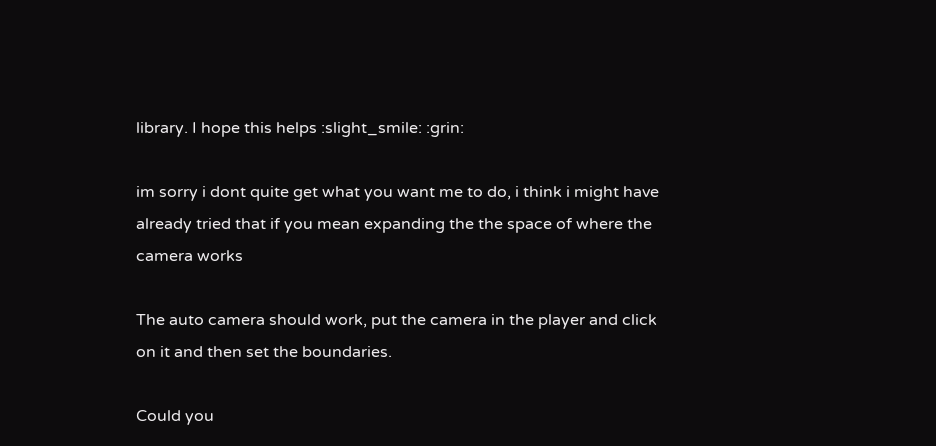library. I hope this helps :slight_smile: :grin:

im sorry i dont quite get what you want me to do, i think i might have already tried that if you mean expanding the the space of where the camera works

The auto camera should work, put the camera in the player and click on it and then set the boundaries.

Could you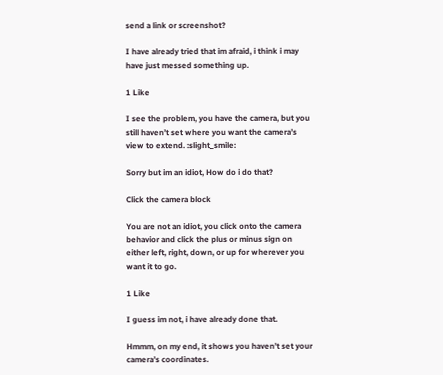send a link or screenshot?

I have already tried that im afraid, i think i may have just messed something up.

1 Like

I see the problem, you have the camera, but you still haven’t set where you want the camera’s view to extend. :slight_smile:

Sorry but im an idiot, How do i do that?

Click the camera block

You are not an idiot, you click onto the camera behavior and click the plus or minus sign on either left, right, down, or up for wherever you want it to go.

1 Like

I guess im not, i have already done that.

Hmmm, on my end, it shows you haven’t set your camera’s coordinates.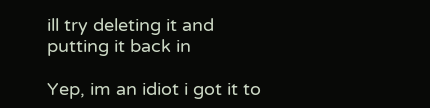ill try deleting it and putting it back in

Yep, im an idiot i got it to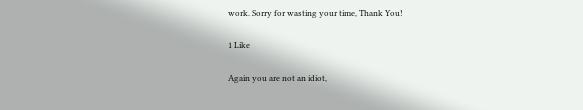work. Sorry for wasting your time, Thank You!

1 Like

Again you are not an idiot,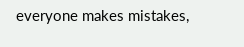everyone makes mistakes,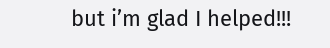but i’m glad I helped!!!